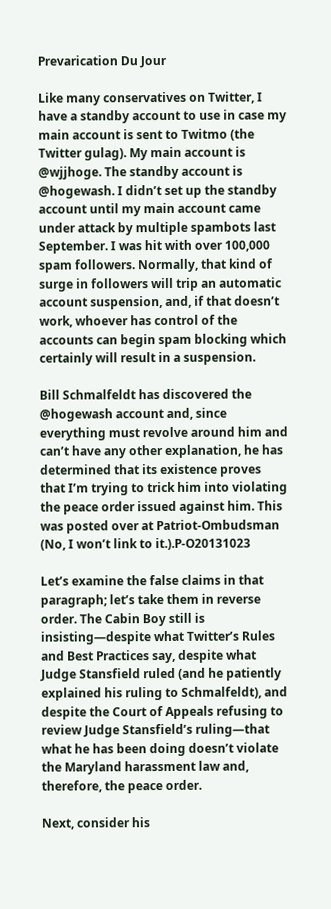Prevarication Du Jour

Like many conservatives on Twitter, I have a standby account to use in case my main account is sent to Twitmo (the Twitter gulag). My main account is @wjjhoge. The standby account is @hogewash. I didn’t set up the standby account until my main account came under attack by multiple spambots last September. I was hit with over 100,000 spam followers. Normally, that kind of surge in followers will trip an automatic account suspension, and, if that doesn’t work, whoever has control of the accounts can begin spam blocking which certainly will result in a suspension.

Bill Schmalfeldt has discovered the @hogewash account and, since everything must revolve around him and can’t have any other explanation, he has determined that its existence proves that I’m trying to trick him into violating the peace order issued against him. This was posted over at Patriot-Ombudsman (No, I won’t link to it.).P-O20131023

Let’s examine the false claims in that paragraph; let’s take them in reverse order. The Cabin Boy still is insisting—despite what Twitter’s Rules and Best Practices say, despite what Judge Stansfield ruled (and he patiently explained his ruling to Schmalfeldt), and despite the Court of Appeals refusing to review Judge Stansfield’s ruling—that what he has been doing doesn’t violate the Maryland harassment law and, therefore, the peace order.

Next, consider his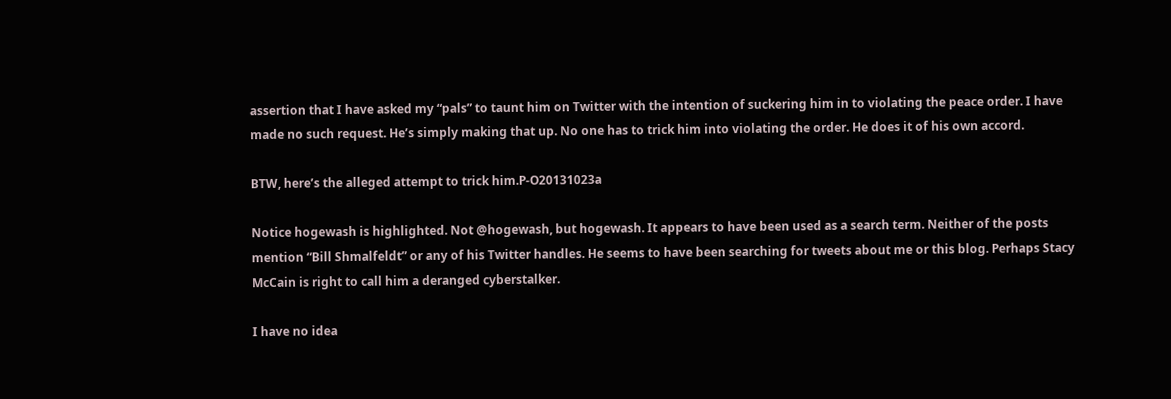assertion that I have asked my “pals” to taunt him on Twitter with the intention of suckering him in to violating the peace order. I have made no such request. He’s simply making that up. No one has to trick him into violating the order. He does it of his own accord.

BTW, here’s the alleged attempt to trick him.P-O20131023a

Notice hogewash is highlighted. Not @hogewash, but hogewash. It appears to have been used as a search term. Neither of the posts mention “Bill Shmalfeldt” or any of his Twitter handles. He seems to have been searching for tweets about me or this blog. Perhaps Stacy McCain is right to call him a deranged cyberstalker.

I have no idea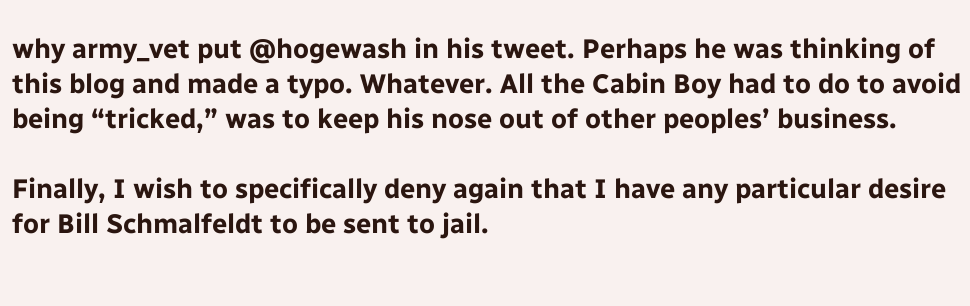why army_vet put @hogewash in his tweet. Perhaps he was thinking of this blog and made a typo. Whatever. All the Cabin Boy had to do to avoid being “tricked,” was to keep his nose out of other peoples’ business.

Finally, I wish to specifically deny again that I have any particular desire for Bill Schmalfeldt to be sent to jail.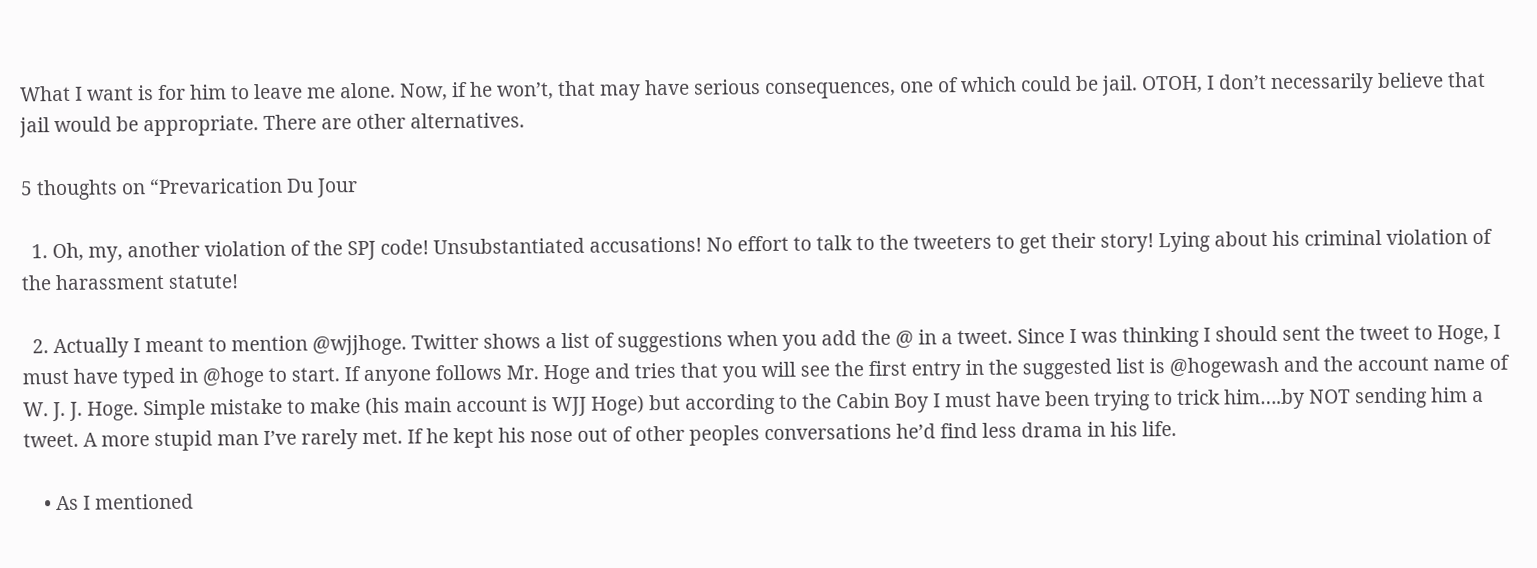What I want is for him to leave me alone. Now, if he won’t, that may have serious consequences, one of which could be jail. OTOH, I don’t necessarily believe that jail would be appropriate. There are other alternatives.

5 thoughts on “Prevarication Du Jour

  1. Oh, my, another violation of the SPJ code! Unsubstantiated accusations! No effort to talk to the tweeters to get their story! Lying about his criminal violation of the harassment statute!

  2. Actually I meant to mention @wjjhoge. Twitter shows a list of suggestions when you add the @ in a tweet. Since I was thinking I should sent the tweet to Hoge, I must have typed in @hoge to start. If anyone follows Mr. Hoge and tries that you will see the first entry in the suggested list is @hogewash and the account name of W. J. J. Hoge. Simple mistake to make (his main account is WJJ Hoge) but according to the Cabin Boy I must have been trying to trick him….by NOT sending him a tweet. A more stupid man I’ve rarely met. If he kept his nose out of other peoples conversations he’d find less drama in his life.

    • As I mentioned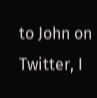to John on Twitter, I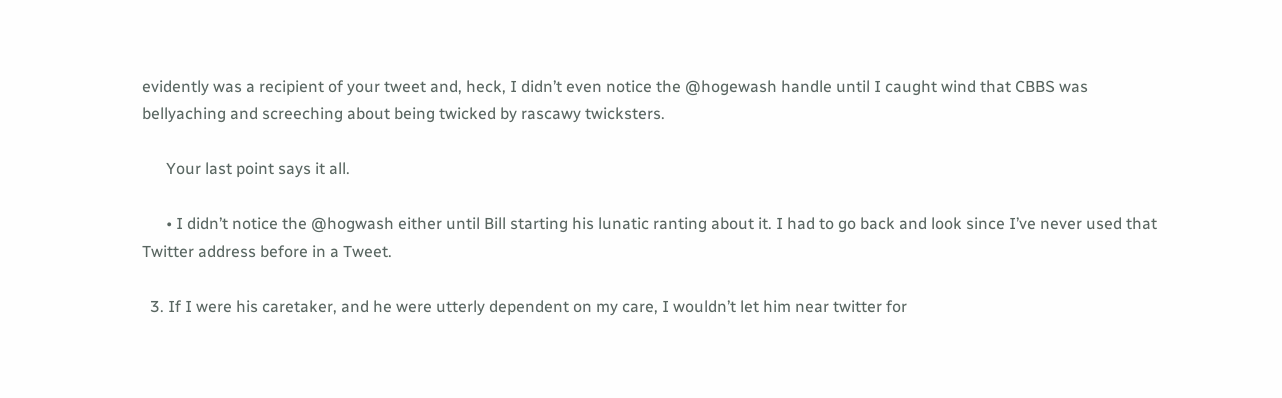evidently was a recipient of your tweet and, heck, I didn’t even notice the @hogewash handle until I caught wind that CBBS was bellyaching and screeching about being twicked by rascawy twicksters.

      Your last point says it all.

      • I didn’t notice the @hogwash either until Bill starting his lunatic ranting about it. I had to go back and look since I’ve never used that Twitter address before in a Tweet.

  3. If I were his caretaker, and he were utterly dependent on my care, I wouldn’t let him near twitter for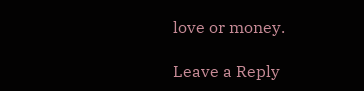love or money.

Leave a Reply